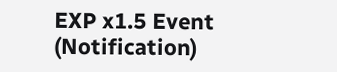EXP x1.5 Event (Notification)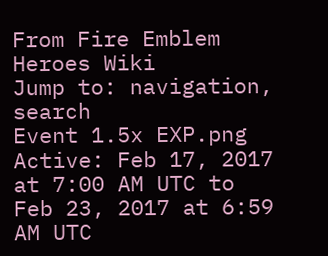From Fire Emblem Heroes Wiki
Jump to: navigation, search
Event 1.5x EXP.png
Active: Feb 17, 2017 at 7:00 AM UTC to Feb 23, 2017 at 6:59 AM UTC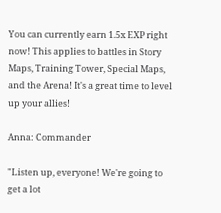You can currently earn 1.5x EXP right now! This applies to battles in Story Maps, Training Tower, Special Maps, and the Arena! It's a great time to level up your allies!

Anna: Commander

"Listen up, everyone! We're going to get a lot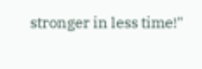stronger in less time!"